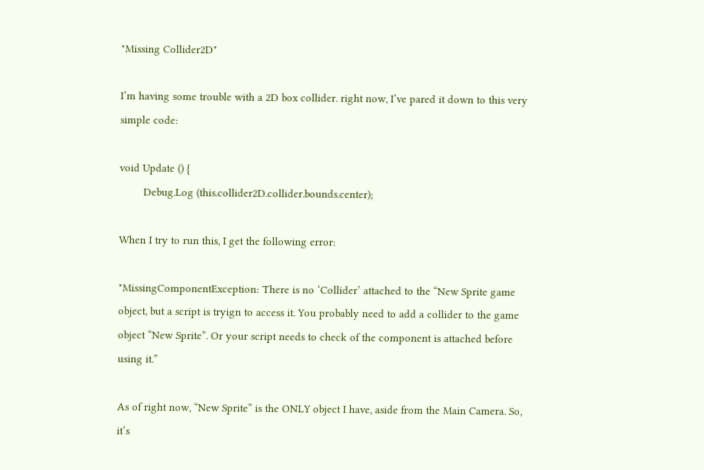"Missing Collider2D"

I’m having some trouble with a 2D box collider. right now, I’ve pared it down to this very simple code:

void Update () {
        Debug.Log (this.collider2D.collider.bounds.center);

When I try to run this, I get the following error:

"MissingComponentException: There is no ‘Collider’ attached to the “New Sprite game object, but a script is tryign to access it. You probably need to add a collider to the game object “New Sprite”. Or your script needs to check of the component is attached before using it.”

As of right now, “New Sprite” is the ONLY object I have, aside from the Main Camera. So, it’s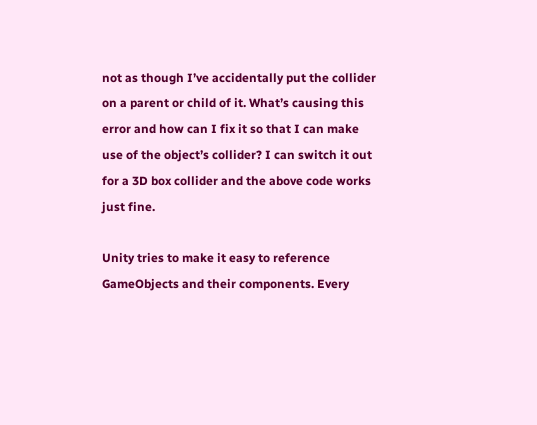not as though I’ve accidentally put the collider on a parent or child of it. What’s causing this error and how can I fix it so that I can make use of the object’s collider? I can switch it out for a 3D box collider and the above code works just fine.

Unity tries to make it easy to reference GameObjects and their components. Every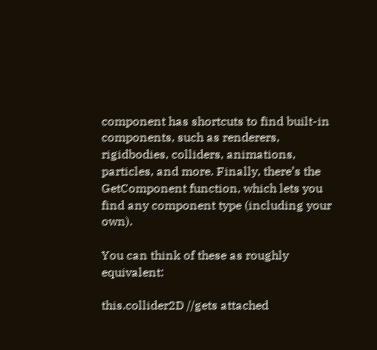component has shortcuts to find built-in components, such as renderers, rigidbodies, colliders, animations, particles, and more. Finally, there’s the GetComponent function, which lets you find any component type (including your own).

You can think of these as roughly equivalent:

this.collider2D //gets attached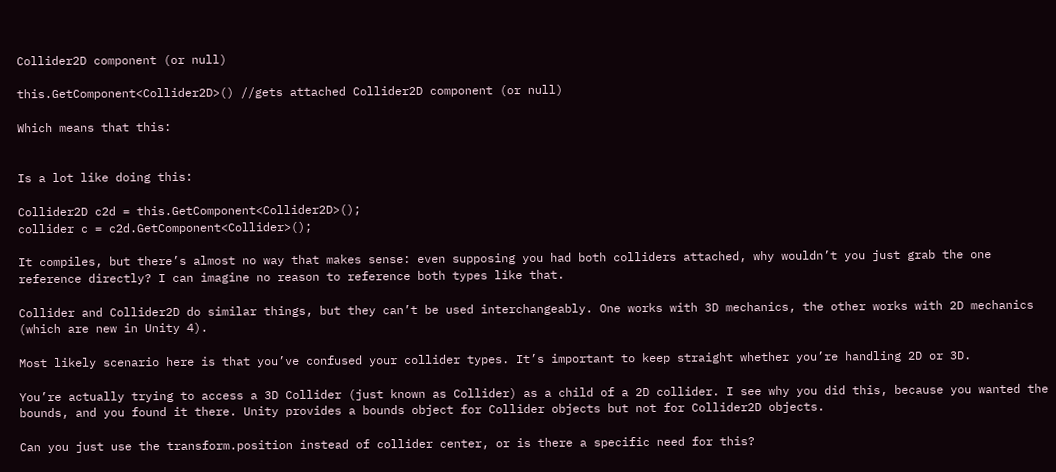Collider2D component (or null)

this.GetComponent<Collider2D>() //gets attached Collider2D component (or null)

Which means that this:


Is a lot like doing this:

Collider2D c2d = this.GetComponent<Collider2D>();
collider c = c2d.GetComponent<Collider>();

It compiles, but there’s almost no way that makes sense: even supposing you had both colliders attached, why wouldn’t you just grab the one reference directly? I can imagine no reason to reference both types like that.

Collider and Collider2D do similar things, but they can’t be used interchangeably. One works with 3D mechanics, the other works with 2D mechanics (which are new in Unity 4).

Most likely scenario here is that you’ve confused your collider types. It’s important to keep straight whether you’re handling 2D or 3D.

You’re actually trying to access a 3D Collider (just known as Collider) as a child of a 2D collider. I see why you did this, because you wanted the bounds, and you found it there. Unity provides a bounds object for Collider objects but not for Collider2D objects.

Can you just use the transform.position instead of collider center, or is there a specific need for this?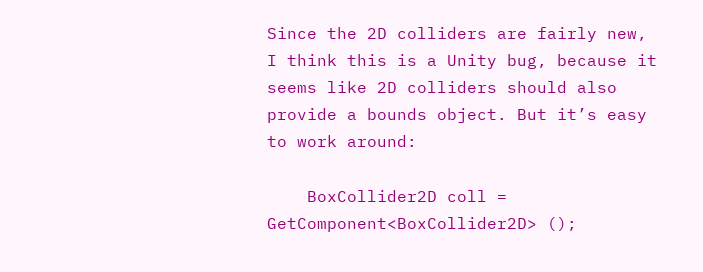Since the 2D colliders are fairly new, I think this is a Unity bug, because it seems like 2D colliders should also provide a bounds object. But it’s easy to work around:

    BoxCollider2D coll = GetComponent<BoxCollider2D> ();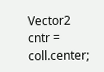Vector2 cntr = coll.center;